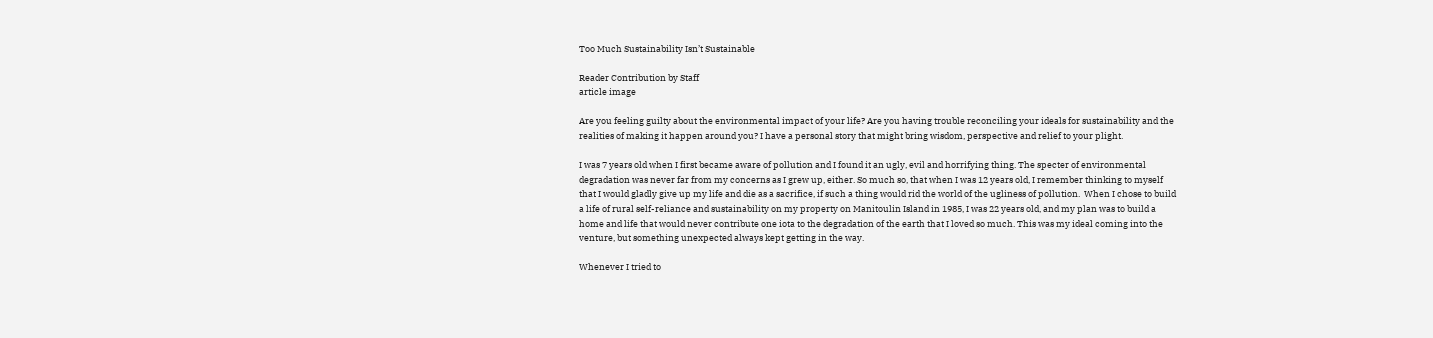Too Much Sustainability Isn’t Sustainable

Reader Contribution by Staff
article image

Are you feeling guilty about the environmental impact of your life? Are you having trouble reconciling your ideals for sustainability and the realities of making it happen around you? I have a personal story that might bring wisdom, perspective and relief to your plight.

I was 7 years old when I first became aware of pollution and I found it an ugly, evil and horrifying thing. The specter of environmental degradation was never far from my concerns as I grew up, either. So much so, that when I was 12 years old, I remember thinking to myself that I would gladly give up my life and die as a sacrifice, if such a thing would rid the world of the ugliness of pollution.  When I chose to build a life of rural self-reliance and sustainability on my property on Manitoulin Island in 1985, I was 22 years old, and my plan was to build a home and life that would never contribute one iota to the degradation of the earth that I loved so much. This was my ideal coming into the venture, but something unexpected always kept getting in the way.

Whenever I tried to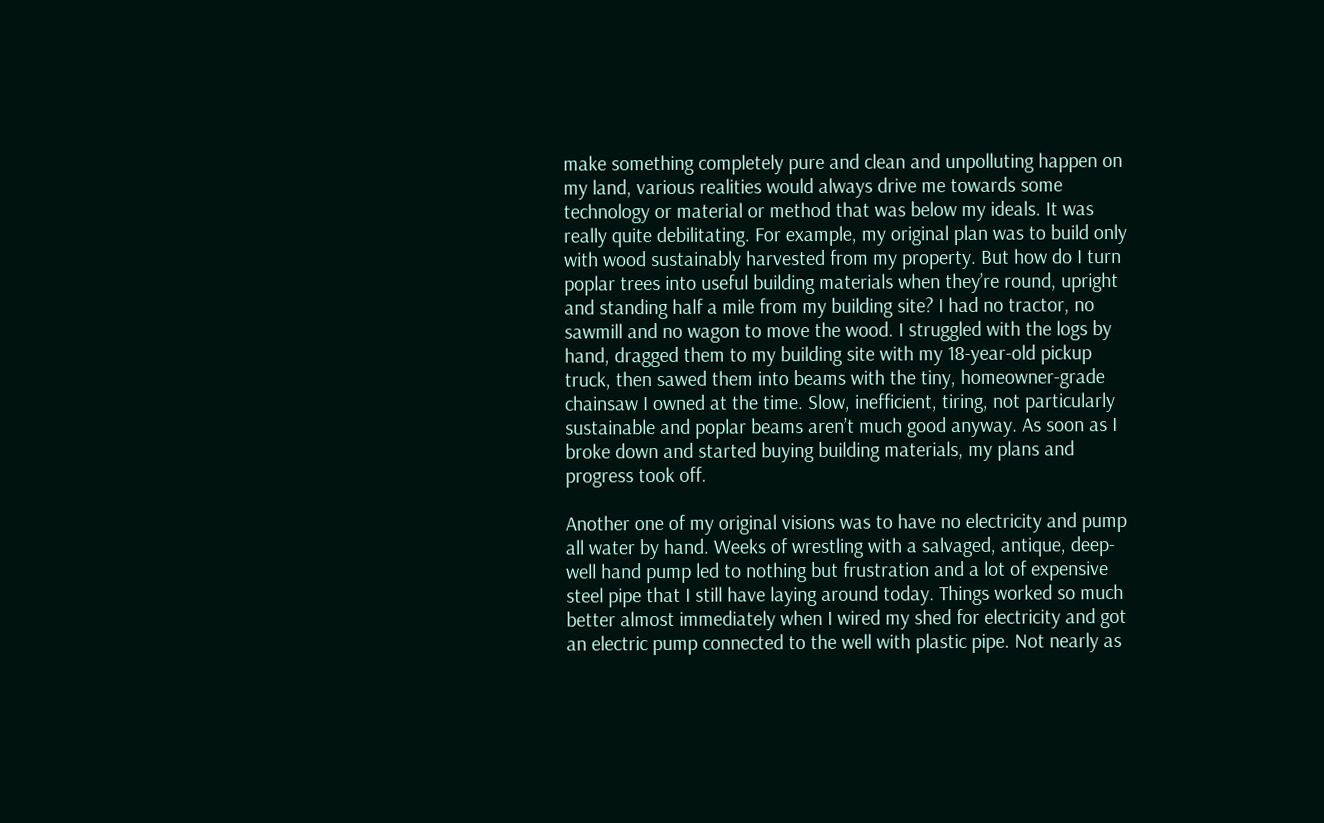make something completely pure and clean and unpolluting happen on my land, various realities would always drive me towards some technology or material or method that was below my ideals. It was really quite debilitating. For example, my original plan was to build only with wood sustainably harvested from my property. But how do I turn poplar trees into useful building materials when they’re round, upright and standing half a mile from my building site? I had no tractor, no sawmill and no wagon to move the wood. I struggled with the logs by hand, dragged them to my building site with my 18-year-old pickup truck, then sawed them into beams with the tiny, homeowner-grade chainsaw I owned at the time. Slow, inefficient, tiring, not particularly sustainable and poplar beams aren’t much good anyway. As soon as I broke down and started buying building materials, my plans and progress took off.

Another one of my original visions was to have no electricity and pump all water by hand. Weeks of wrestling with a salvaged, antique, deep-well hand pump led to nothing but frustration and a lot of expensive steel pipe that I still have laying around today. Things worked so much better almost immediately when I wired my shed for electricity and got an electric pump connected to the well with plastic pipe. Not nearly as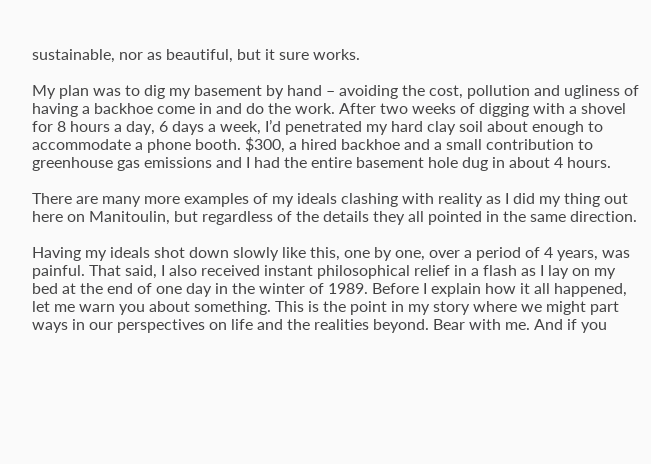sustainable, nor as beautiful, but it sure works.

My plan was to dig my basement by hand – avoiding the cost, pollution and ugliness of having a backhoe come in and do the work. After two weeks of digging with a shovel for 8 hours a day, 6 days a week, I’d penetrated my hard clay soil about enough to accommodate a phone booth. $300, a hired backhoe and a small contribution to greenhouse gas emissions and I had the entire basement hole dug in about 4 hours.

There are many more examples of my ideals clashing with reality as I did my thing out here on Manitoulin, but regardless of the details they all pointed in the same direction.

Having my ideals shot down slowly like this, one by one, over a period of 4 years, was painful. That said, I also received instant philosophical relief in a flash as I lay on my bed at the end of one day in the winter of 1989. Before I explain how it all happened, let me warn you about something. This is the point in my story where we might part ways in our perspectives on life and the realities beyond. Bear with me. And if you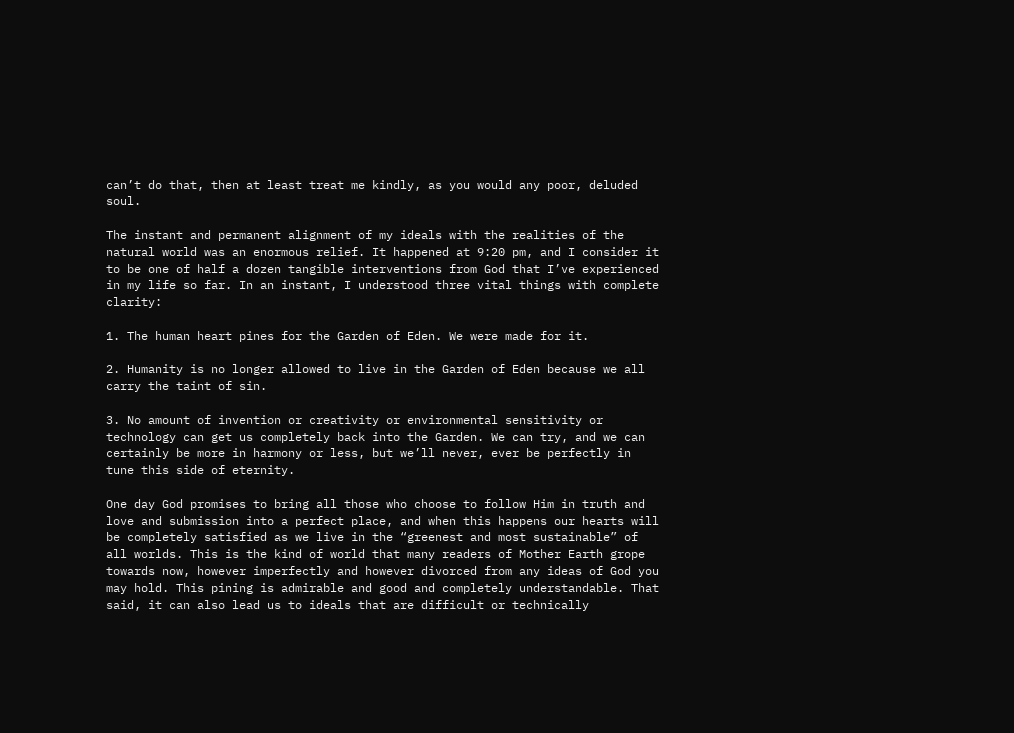can’t do that, then at least treat me kindly, as you would any poor, deluded soul.

The instant and permanent alignment of my ideals with the realities of the natural world was an enormous relief. It happened at 9:20 pm, and I consider it to be one of half a dozen tangible interventions from God that I’ve experienced in my life so far. In an instant, I understood three vital things with complete clarity:

1. The human heart pines for the Garden of Eden. We were made for it.

2. Humanity is no longer allowed to live in the Garden of Eden because we all carry the taint of sin.

3. No amount of invention or creativity or environmental sensitivity or technology can get us completely back into the Garden. We can try, and we can certainly be more in harmony or less, but we’ll never, ever be perfectly in tune this side of eternity.

One day God promises to bring all those who choose to follow Him in truth and love and submission into a perfect place, and when this happens our hearts will be completely satisfied as we live in the “greenest and most sustainable” of all worlds. This is the kind of world that many readers of Mother Earth grope towards now, however imperfectly and however divorced from any ideas of God you may hold. This pining is admirable and good and completely understandable. That said, it can also lead us to ideals that are difficult or technically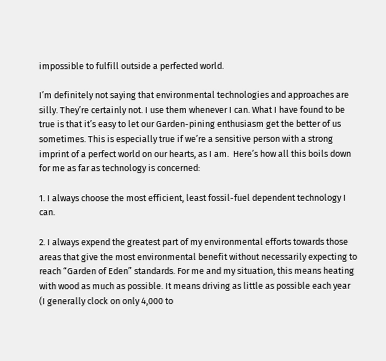impossible to fulfill outside a perfected world.

I’m definitely not saying that environmental technologies and approaches are silly. They’re certainly not. I use them whenever I can. What I have found to be true is that it’s easy to let our Garden-pining enthusiasm get the better of us sometimes. This is especially true if we’re a sensitive person with a strong imprint of a perfect world on our hearts, as I am.  Here’s how all this boils down for me as far as technology is concerned:

1. I always choose the most efficient, least fossil-fuel dependent technology I can.

2. I always expend the greatest part of my environmental efforts towards those areas that give the most environmental benefit without necessarily expecting to reach “Garden of Eden” standards. For me and my situation, this means heating with wood as much as possible. It means driving as little as possible each year (I generally clock on only 4,000 to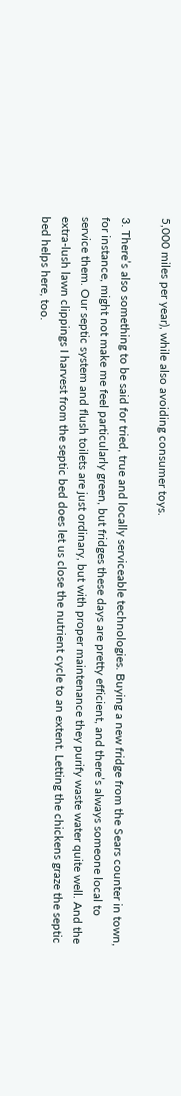5,000 miles per year), while also avoiding consumer toys.

3. There’s also something to be said for tried, true and locally serviceable technologies. Buying a new fridge from the Sears counter in town, for instance, might not make me feel particularly green, but fridges these days are pretty efficient, and there’s always someone local to service them. Our septic system and flush toilets are just ordinary, but with proper maintenance they purify waste water quite well. And the extra-lush lawn clippings I harvest from the septic bed does let us close the nutrient cycle to an extent. Letting the chickens graze the septic bed helps here, too.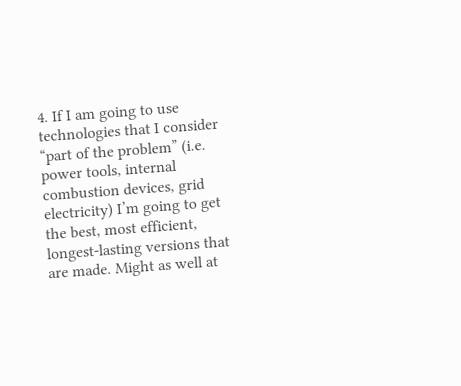4. If I am going to use technologies that I consider “part of the problem” (i.e. power tools, internal combustion devices, grid electricity) I’m going to get the best, most efficient, longest-lasting versions that are made. Might as well at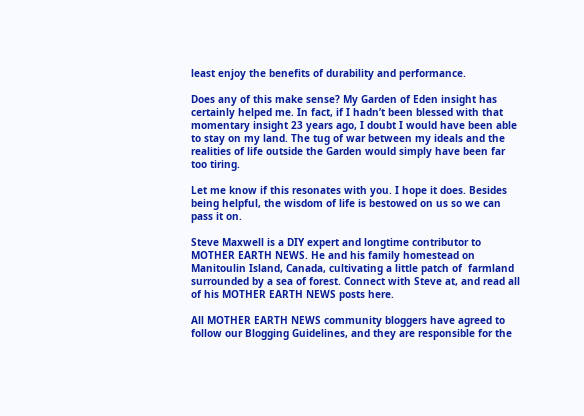least enjoy the benefits of durability and performance.

Does any of this make sense? My Garden of Eden insight has certainly helped me. In fact, if I hadn’t been blessed with that momentary insight 23 years ago, I doubt I would have been able to stay on my land. The tug of war between my ideals and the realities of life outside the Garden would simply have been far too tiring.

Let me know if this resonates with you. I hope it does. Besides being helpful, the wisdom of life is bestowed on us so we can pass it on.

Steve Maxwell is a DIY expert and longtime contributor to MOTHER EARTH NEWS. He and his family homestead on Manitoulin Island, Canada, cultivating a little patch of  farmland surrounded by a sea of forest. Connect with Steve at, and read all of his MOTHER EARTH NEWS posts here.

All MOTHER EARTH NEWS community bloggers have agreed to follow our Blogging Guidelines, and they are responsible for the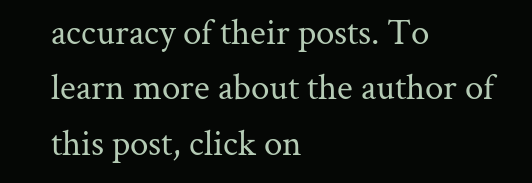accuracy of their posts. To learn more about the author of this post, click on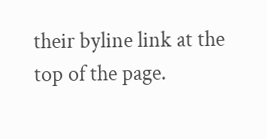their byline link at the top of the page.